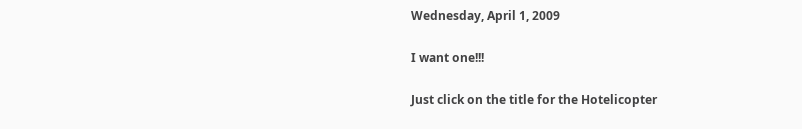Wednesday, April 1, 2009

I want one!!!

Just click on the title for the Hotelicopter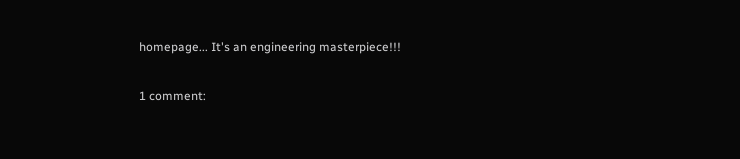homepage... It's an engineering masterpiece!!!

1 comment: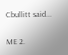Cbullitt said...

ME 2.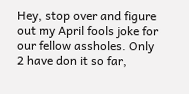Hey, stop over and figure out my April fools joke for our fellow assholes. Only 2 have don it so far,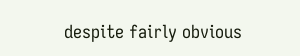despite fairly obvious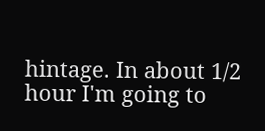hintage. In about 1/2 hour I'm going to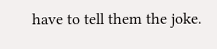have to tell them the joke.